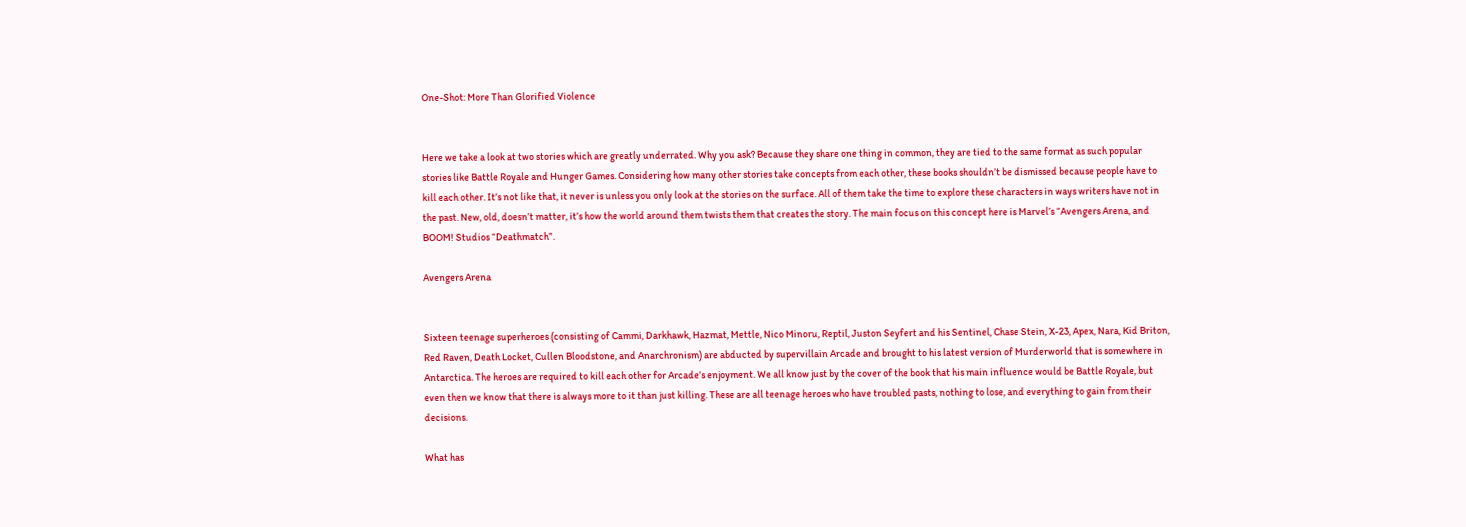One-Shot: More Than Glorified Violence


Here we take a look at two stories which are greatly underrated. Why you ask? Because they share one thing in common, they are tied to the same format as such popular stories like Battle Royale and Hunger Games. Considering how many other stories take concepts from each other, these books shouldn’t be dismissed because people have to kill each other. It’s not like that, it never is unless you only look at the stories on the surface. All of them take the time to explore these characters in ways writers have not in the past. New, old, doesn’t matter, it’s how the world around them twists them that creates the story. The main focus on this concept here is Marvel’s “Avengers Arena, and BOOM! Studios “Deathmatch”.

Avengers Arena


Sixteen teenage superheroes (consisting of Cammi, Darkhawk, Hazmat, Mettle, Nico Minoru, Reptil, Juston Seyfert and his Sentinel, Chase Stein, X-23, Apex, Nara, Kid Briton, Red Raven, Death Locket, Cullen Bloodstone, and Anarchronism) are abducted by supervillain Arcade and brought to his latest version of Murderworld that is somewhere in Antarctica. The heroes are required to kill each other for Arcade’s enjoyment. We all know just by the cover of the book that his main influence would be Battle Royale, but even then we know that there is always more to it than just killing. These are all teenage heroes who have troubled pasts, nothing to lose, and everything to gain from their decisions.

What has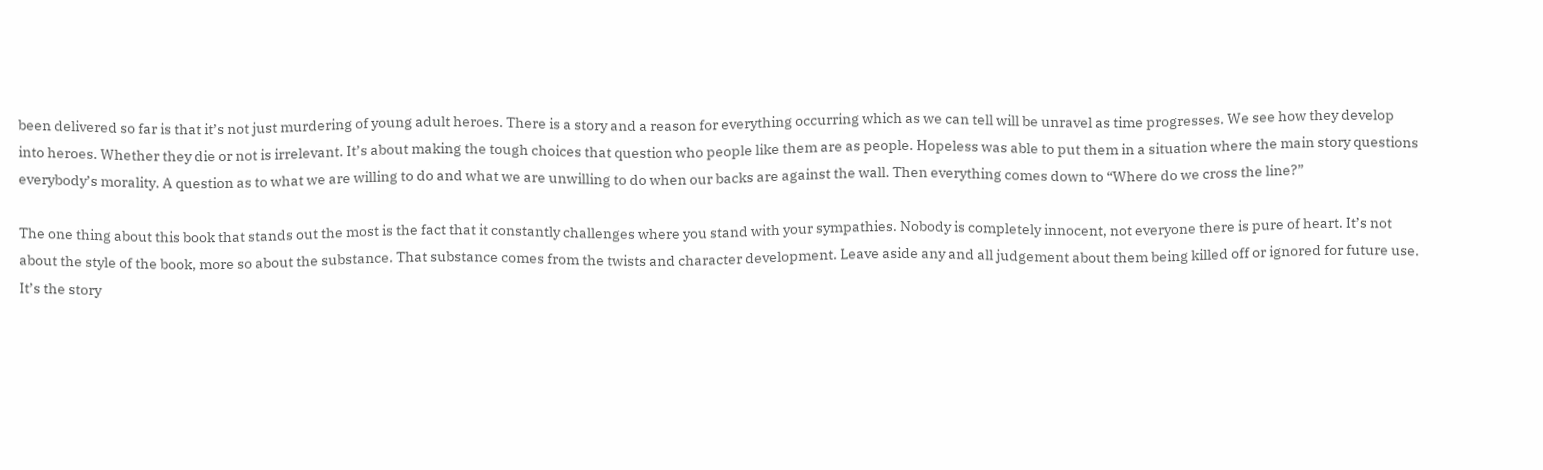been delivered so far is that it’s not just murdering of young adult heroes. There is a story and a reason for everything occurring which as we can tell will be unravel as time progresses. We see how they develop into heroes. Whether they die or not is irrelevant. It’s about making the tough choices that question who people like them are as people. Hopeless was able to put them in a situation where the main story questions everybody’s morality. A question as to what we are willing to do and what we are unwilling to do when our backs are against the wall. Then everything comes down to “Where do we cross the line?”

The one thing about this book that stands out the most is the fact that it constantly challenges where you stand with your sympathies. Nobody is completely innocent, not everyone there is pure of heart. It’s not about the style of the book, more so about the substance. That substance comes from the twists and character development. Leave aside any and all judgement about them being killed off or ignored for future use. It’s the story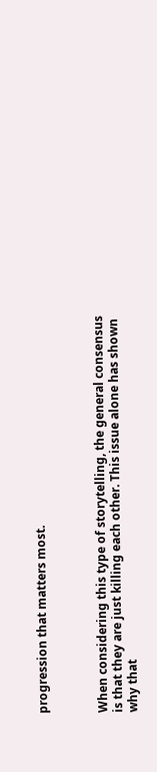progression that matters most.



When considering this type of storytelling, the general consensus is that they are just killing each other. This issue alone has shown why that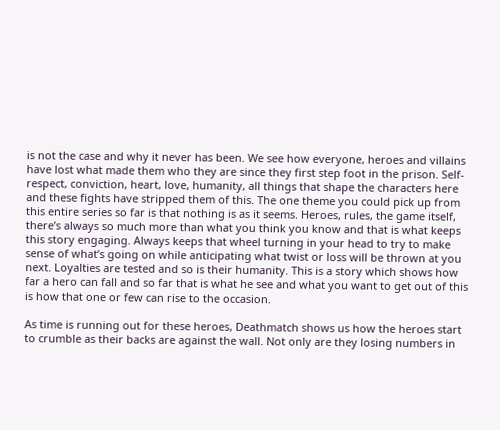is not the case and why it never has been. We see how everyone, heroes and villains have lost what made them who they are since they first step foot in the prison. Self-respect, conviction, heart, love, humanity, all things that shape the characters here and these fights have stripped them of this. The one theme you could pick up from this entire series so far is that nothing is as it seems. Heroes, rules, the game itself, there’s always so much more than what you think you know and that is what keeps this story engaging. Always keeps that wheel turning in your head to try to make sense of what’s going on while anticipating what twist or loss will be thrown at you next. Loyalties are tested and so is their humanity. This is a story which shows how far a hero can fall and so far that is what he see and what you want to get out of this is how that one or few can rise to the occasion.

As time is running out for these heroes, Deathmatch shows us how the heroes start to crumble as their backs are against the wall. Not only are they losing numbers in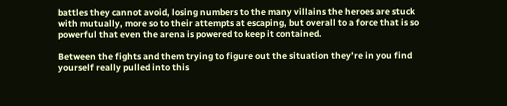battles they cannot avoid, losing numbers to the many villains the heroes are stuck with mutually, more so to their attempts at escaping, but overall to a force that is so powerful that even the arena is powered to keep it contained.

Between the fights and them trying to figure out the situation they’re in you find yourself really pulled into this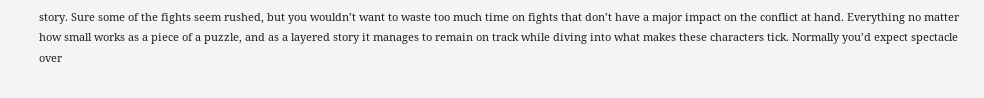story. Sure some of the fights seem rushed, but you wouldn’t want to waste too much time on fights that don’t have a major impact on the conflict at hand. Everything no matter how small works as a piece of a puzzle, and as a layered story it manages to remain on track while diving into what makes these characters tick. Normally you’d expect spectacle over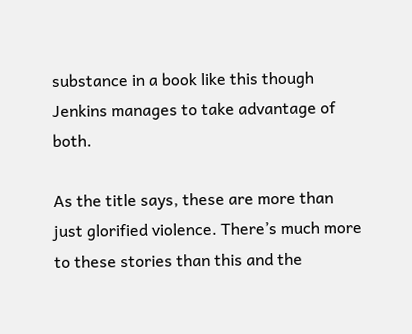substance in a book like this though Jenkins manages to take advantage of both.

As the title says, these are more than just glorified violence. There’s much more to these stories than this and the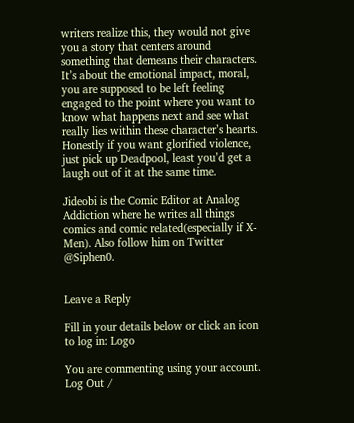writers realize this, they would not give you a story that centers around something that demeans their characters. It’s about the emotional impact, moral, you are supposed to be left feeling engaged to the point where you want to know what happens next and see what really lies within these character’s hearts. Honestly if you want glorified violence, just pick up Deadpool, least you’d get a laugh out of it at the same time.

Jideobi is the Comic Editor at Analog Addiction where he writes all things comics and comic related(especially if X-Men). Also follow him on Twitter @Siphen0.


Leave a Reply

Fill in your details below or click an icon to log in: Logo

You are commenting using your account. Log Out /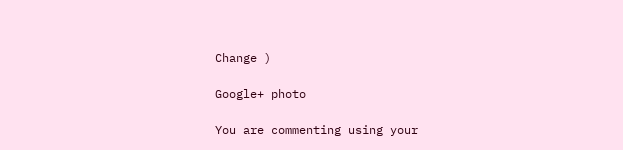Change )

Google+ photo

You are commenting using your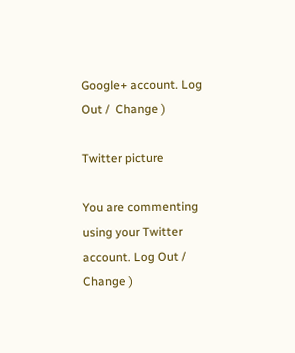Google+ account. Log Out /  Change )

Twitter picture

You are commenting using your Twitter account. Log Out /  Change )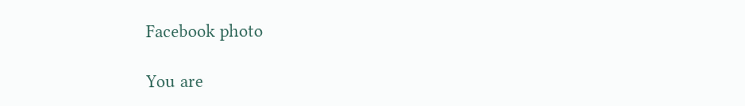Facebook photo

You are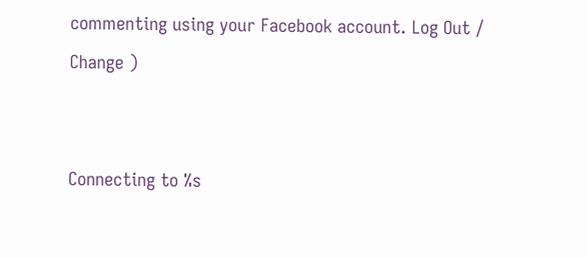commenting using your Facebook account. Log Out /  Change )


Connecting to %s